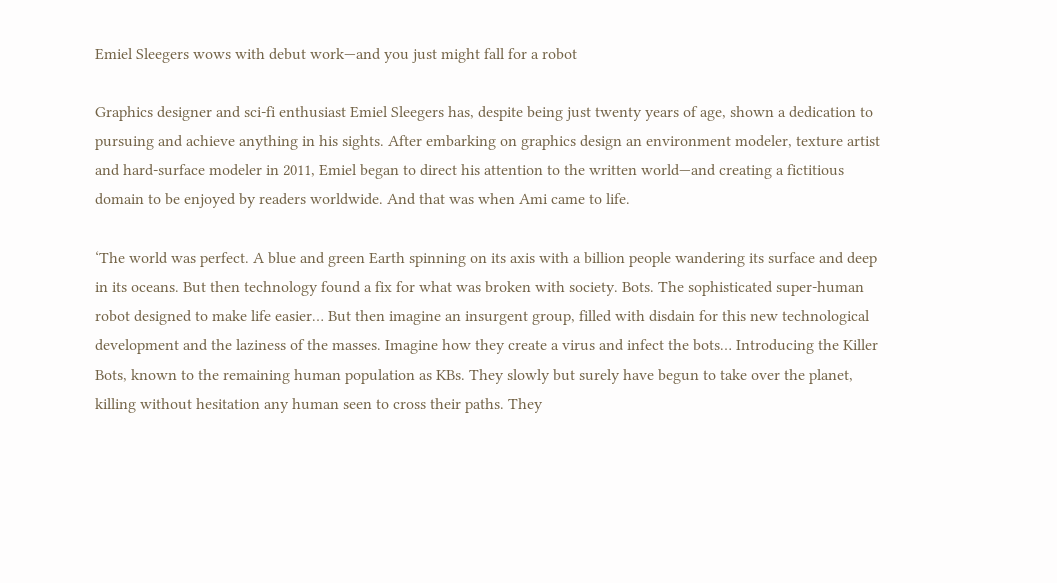Emiel Sleegers wows with debut work—and you just might fall for a robot

Graphics designer and sci-fi enthusiast Emiel Sleegers has, despite being just twenty years of age, shown a dedication to pursuing and achieve anything in his sights. After embarking on graphics design an environment modeler, texture artist and hard-surface modeler in 2011, Emiel began to direct his attention to the written world—and creating a fictitious domain to be enjoyed by readers worldwide. And that was when Ami came to life.

‘The world was perfect. A blue and green Earth spinning on its axis with a billion people wandering its surface and deep in its oceans. But then technology found a fix for what was broken with society. Bots. The sophisticated super-human robot designed to make life easier… But then imagine an insurgent group, filled with disdain for this new technological development and the laziness of the masses. Imagine how they create a virus and infect the bots… Introducing the Killer Bots, known to the remaining human population as KBs. They slowly but surely have begun to take over the planet, killing without hesitation any human seen to cross their paths. They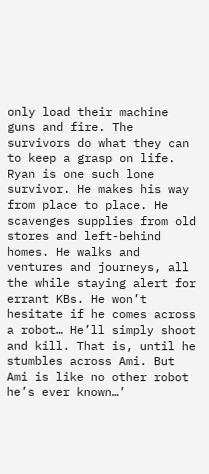only load their machine guns and fire. The survivors do what they can to keep a grasp on life. Ryan is one such lone survivor. He makes his way from place to place. He scavenges supplies from old stores and left-behind homes. He walks and ventures and journeys, all the while staying alert for errant KBs. He won’t hesitate if he comes across a robot… He’ll simply shoot and kill. That is, until he stumbles across Ami. But Ami is like no other robot he’s ever known…’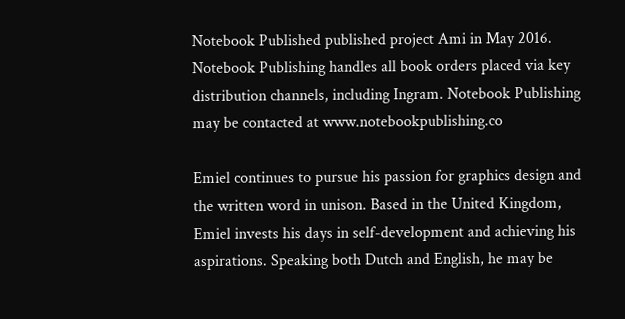Notebook Published published project Ami in May 2016. Notebook Publishing handles all book orders placed via key distribution channels, including Ingram. Notebook Publishing may be contacted at www.notebookpublishing.co

Emiel continues to pursue his passion for graphics design and the written word in unison. Based in the United Kingdom, Emiel invests his days in self-development and achieving his aspirations. Speaking both Dutch and English, he may be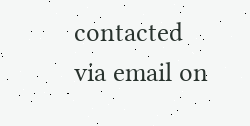contacted via email on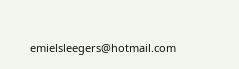emielsleegers@hotmail.com